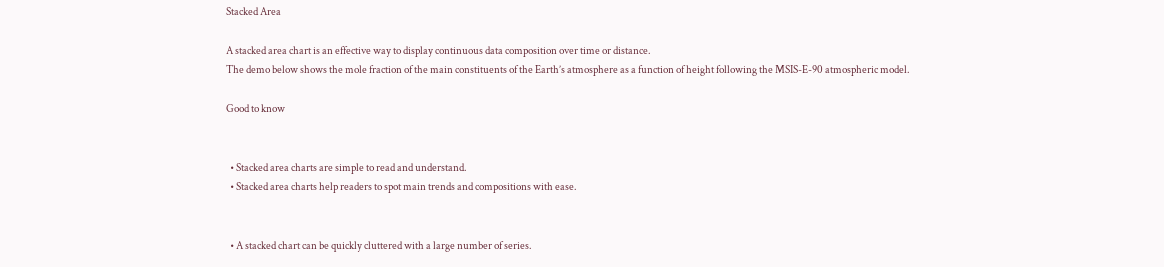Stacked Area

A stacked area chart is an effective way to display continuous data composition over time or distance.
The demo below shows the mole fraction of the main constituents of the Earth’s atmosphere as a function of height following the MSIS-E-90 atmospheric model.

Good to know


  • Stacked area charts are simple to read and understand.
  • Stacked area charts help readers to spot main trends and compositions with ease.


  • A stacked chart can be quickly cluttered with a large number of series.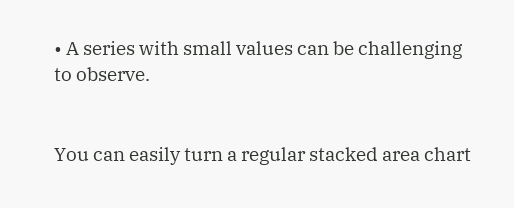• A series with small values can be challenging to observe.


You can easily turn a regular stacked area chart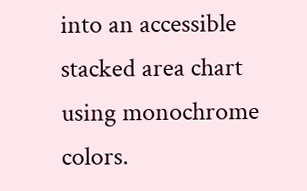into an accessible stacked area chart using monochrome colors.